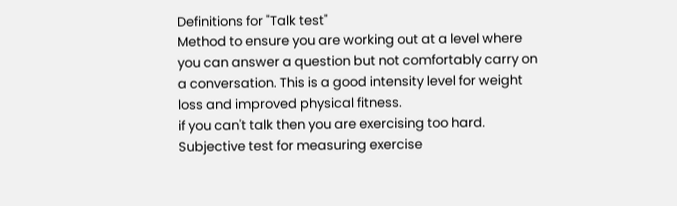Definitions for "Talk test"
Method to ensure you are working out at a level where you can answer a question but not comfortably carry on a conversation. This is a good intensity level for weight loss and improved physical fitness.
if you can't talk then you are exercising too hard.
Subjective test for measuring exercise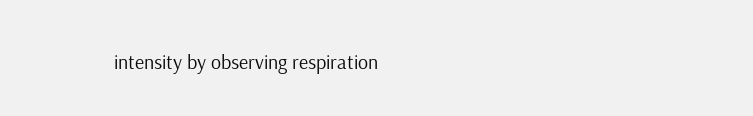intensity by observing respiration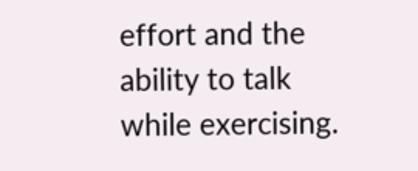effort and the ability to talk while exercising.